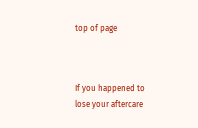top of page



If you happened to lose your aftercare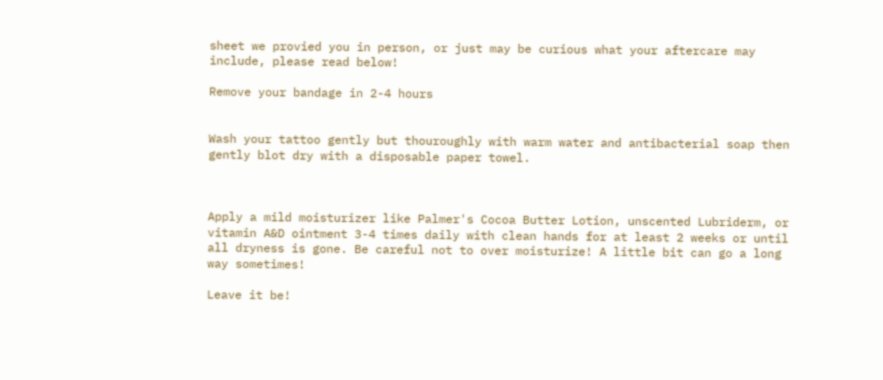sheet we provied you in person, or just may be curious what your aftercare may include, please read below!

Remove your bandage in 2-4 hours


Wash your tattoo gently but thouroughly with warm water and antibacterial soap then gently blot dry with a disposable paper towel.



Apply a mild moisturizer like Palmer's Cocoa Butter Lotion, unscented Lubriderm, or vitamin A&D ointment 3-4 times daily with clean hands for at least 2 weeks or until all dryness is gone. Be careful not to over moisturize! A little bit can go a long way sometimes!

Leave it be!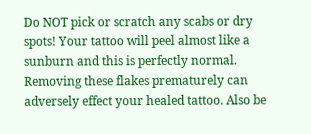Do NOT pick or scratch any scabs or dry spots! Your tattoo will peel almost like a sunburn and this is perfectly normal. Removing these flakes prematurely can adversely effect your healed tattoo. Also be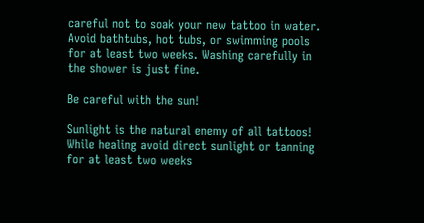careful not to soak your new tattoo in water. Avoid bathtubs, hot tubs, or swimming pools for at least two weeks. Washing carefully in the shower is just fine.

Be careful with the sun!

Sunlight is the natural enemy of all tattoos! While healing avoid direct sunlight or tanning for at least two weeks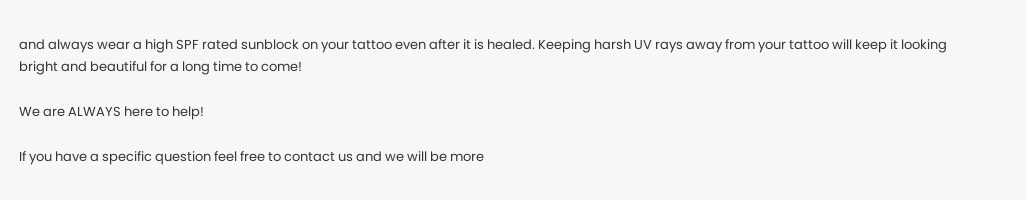and always wear a high SPF rated sunblock on your tattoo even after it is healed. Keeping harsh UV rays away from your tattoo will keep it looking bright and beautiful for a long time to come!

We are ALWAYS here to help!

If you have a specific question feel free to contact us and we will be more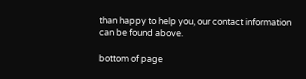than happy to help you, our contact information can be found above.

bottom of page